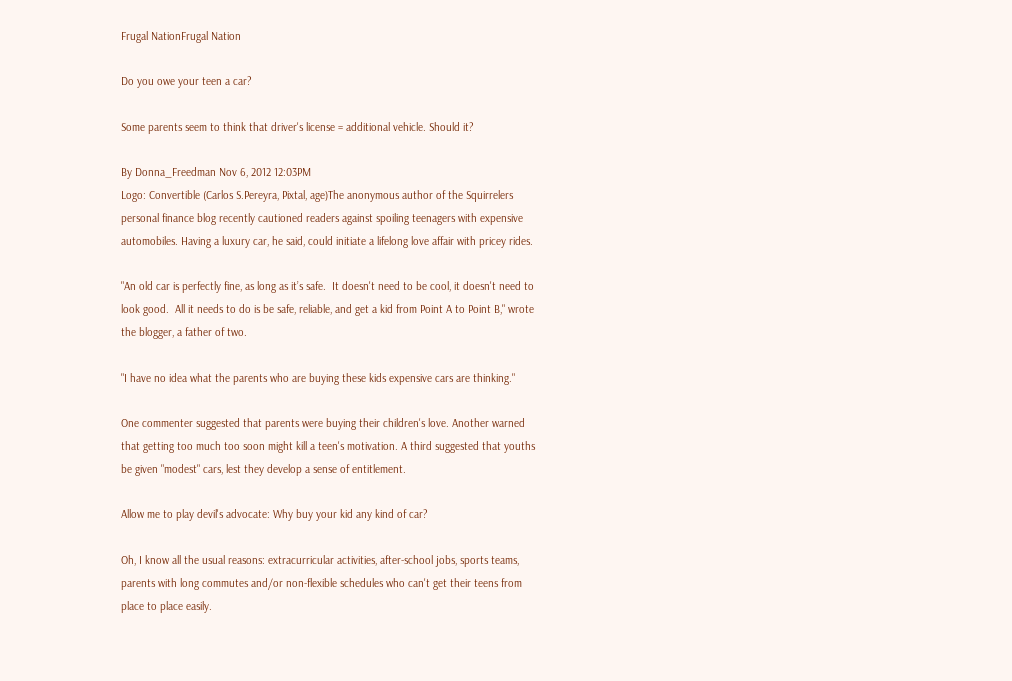Frugal NationFrugal Nation

Do you owe your teen a car?

Some parents seem to think that driver's license = additional vehicle. Should it?

By Donna_Freedman Nov 6, 2012 12:03PM
Logo: Convertible (Carlos S.Pereyra, Pixtal, age)The anonymous author of the Squirrelers personal finance blog recently cautioned readers against spoiling teenagers with expensive automobiles. Having a luxury car, he said, could initiate a lifelong love affair with pricey rides.

"An old car is perfectly fine, as long as it’s safe.  It doesn't need to be cool, it doesn't need to look good.  All it needs to do is be safe, reliable, and get a kid from Point A to Point B," wrote the blogger, a father of two.

"I have no idea what the parents who are buying these kids expensive cars are thinking."

One commenter suggested that parents were buying their children's love. Another warned that getting too much too soon might kill a teen's motivation. A third suggested that youths be given "modest" cars, lest they develop a sense of entitlement.

Allow me to play devil's advocate: Why buy your kid any kind of car?

Oh, I know all the usual reasons: extracurricular activities, after-school jobs, sports teams, parents with long commutes and/or non-flexible schedules who can't get their teens from place to place easily.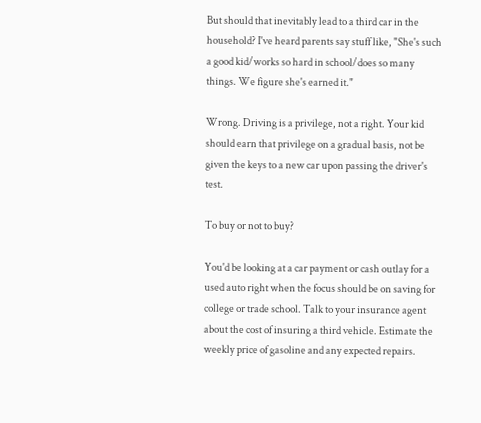But should that inevitably lead to a third car in the household? I've heard parents say stuff like, "She's such a good kid/works so hard in school/does so many things. We figure she's earned it."

Wrong. Driving is a privilege, not a right. Your kid should earn that privilege on a gradual basis, not be given the keys to a new car upon passing the driver's test.

To buy or not to buy?

You'd be looking at a car payment or cash outlay for a used auto right when the focus should be on saving for college or trade school. Talk to your insurance agent about the cost of insuring a third vehicle. Estimate the weekly price of gasoline and any expected repairs.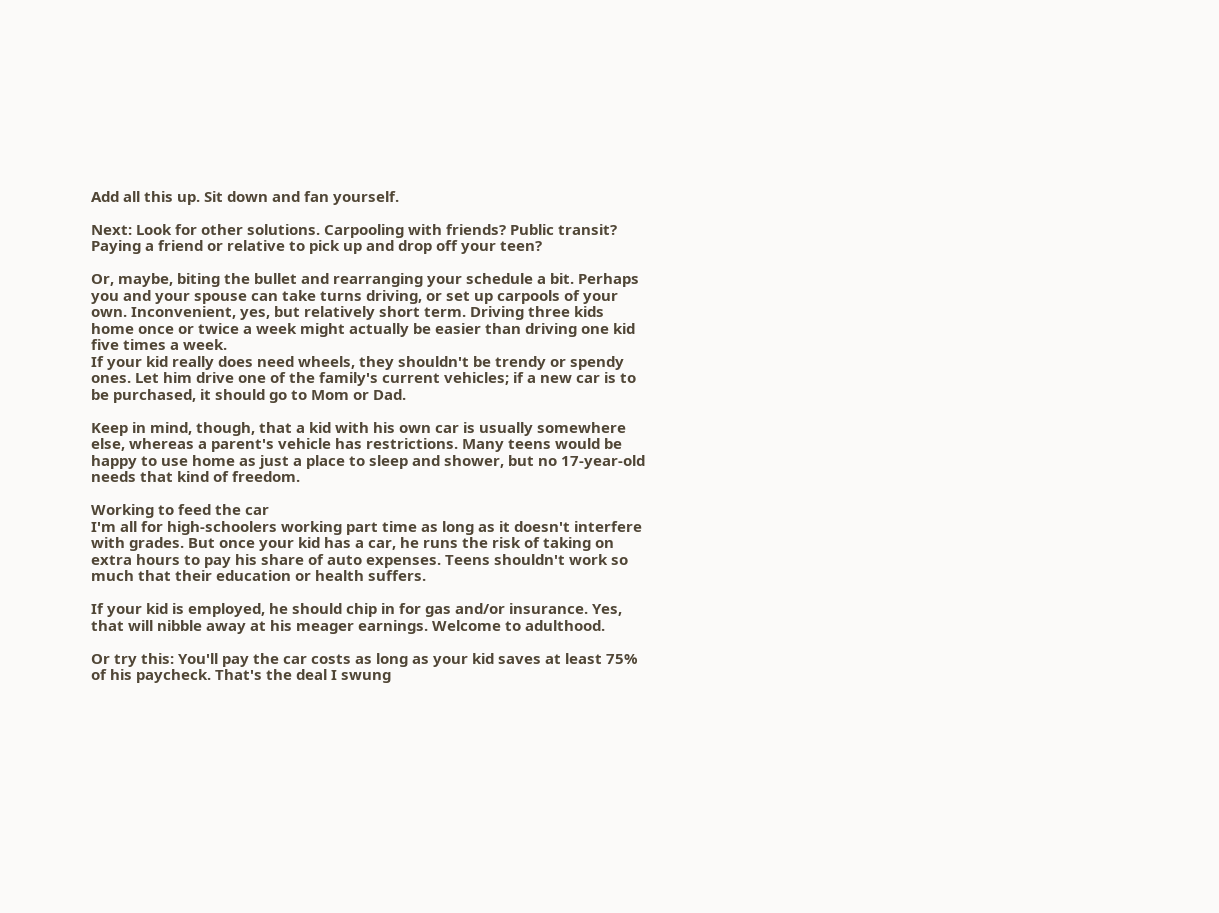Add all this up. Sit down and fan yourself.

Next: Look for other solutions. Carpooling with friends? Public transit? Paying a friend or relative to pick up and drop off your teen?

Or, maybe, biting the bullet and rearranging your schedule a bit. Perhaps you and your spouse can take turns driving, or set up carpools of your own. Inconvenient, yes, but relatively short term. Driving three kids home once or twice a week might actually be easier than driving one kid five times a week.
If your kid really does need wheels, they shouldn't be trendy or spendy ones. Let him drive one of the family's current vehicles; if a new car is to be purchased, it should go to Mom or Dad.

Keep in mind, though, that a kid with his own car is usually somewhere else, whereas a parent's vehicle has restrictions. Many teens would be happy to use home as just a place to sleep and shower, but no 17-year-old needs that kind of freedom.

Working to feed the car
I'm all for high-schoolers working part time as long as it doesn't interfere with grades. But once your kid has a car, he runs the risk of taking on extra hours to pay his share of auto expenses. Teens shouldn't work so much that their education or health suffers.

If your kid is employed, he should chip in for gas and/or insurance. Yes, that will nibble away at his meager earnings. Welcome to adulthood.

Or try this: You'll pay the car costs as long as your kid saves at least 75% of his paycheck. That's the deal I swung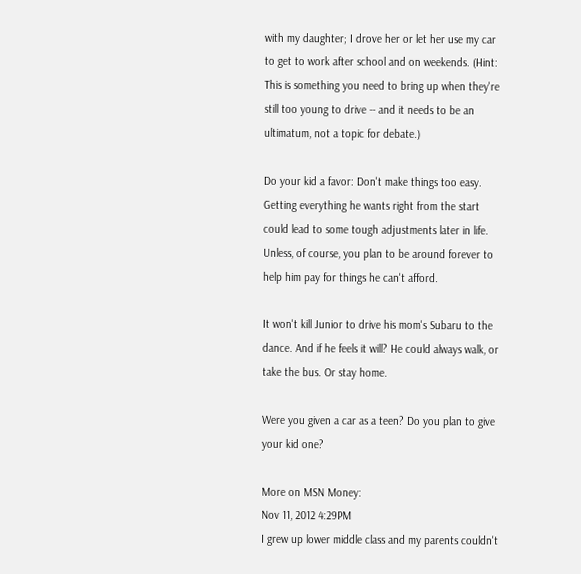with my daughter; I drove her or let her use my car to get to work after school and on weekends. (Hint: This is something you need to bring up when they're still too young to drive -- and it needs to be an ultimatum, not a topic for debate.)

Do your kid a favor: Don't make things too easy. Getting everything he wants right from the start could lead to some tough adjustments later in life. Unless, of course, you plan to be around forever to help him pay for things he can't afford.

It won't kill Junior to drive his mom's Subaru to the dance. And if he feels it will? He could always walk, or take the bus. Or stay home.

Were you given a car as a teen? Do you plan to give your kid one?

More on MSN Money:
Nov 11, 2012 4:29PM
I grew up lower middle class and my parents couldn't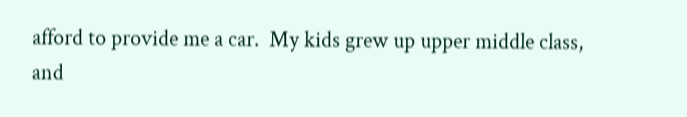afford to provide me a car.  My kids grew up upper middle class, and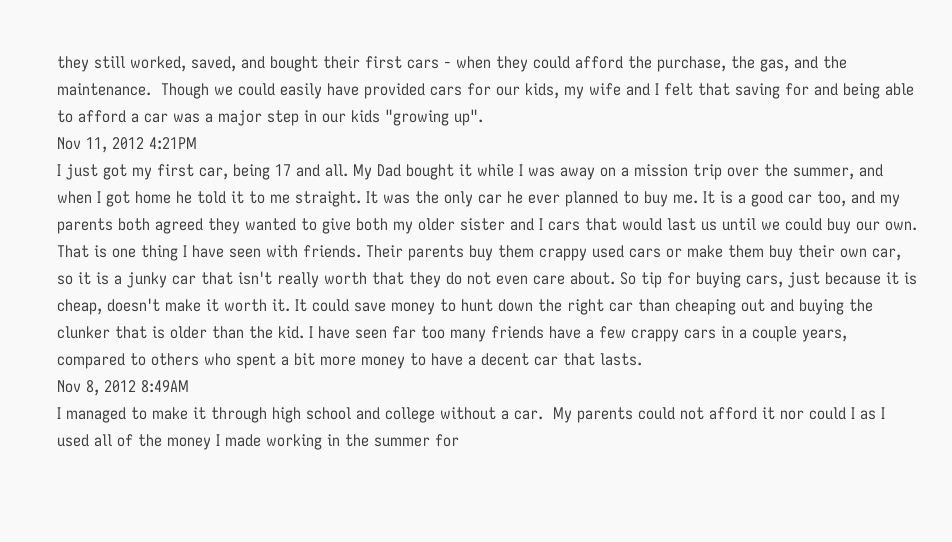they still worked, saved, and bought their first cars - when they could afford the purchase, the gas, and the maintenance.  Though we could easily have provided cars for our kids, my wife and I felt that saving for and being able to afford a car was a major step in our kids "growing up".
Nov 11, 2012 4:21PM
I just got my first car, being 17 and all. My Dad bought it while I was away on a mission trip over the summer, and when I got home he told it to me straight. It was the only car he ever planned to buy me. It is a good car too, and my parents both agreed they wanted to give both my older sister and I cars that would last us until we could buy our own. That is one thing I have seen with friends. Their parents buy them crappy used cars or make them buy their own car, so it is a junky car that isn't really worth that they do not even care about. So tip for buying cars, just because it is cheap, doesn't make it worth it. It could save money to hunt down the right car than cheaping out and buying the clunker that is older than the kid. I have seen far too many friends have a few crappy cars in a couple years, compared to others who spent a bit more money to have a decent car that lasts.
Nov 8, 2012 8:49AM
I managed to make it through high school and college without a car.  My parents could not afford it nor could I as I used all of the money I made working in the summer for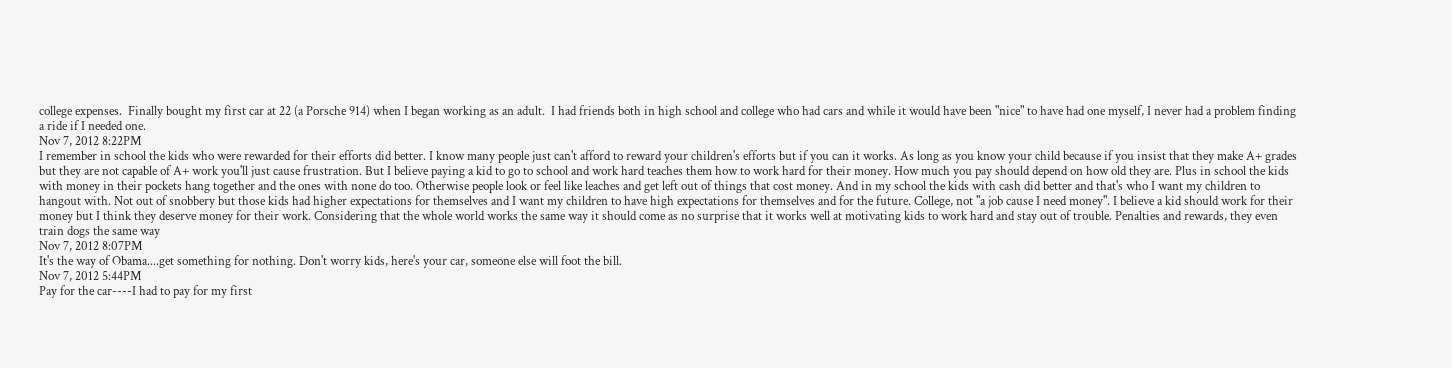college expenses.  Finally bought my first car at 22 (a Porsche 914) when I began working as an adult.  I had friends both in high school and college who had cars and while it would have been "nice" to have had one myself, I never had a problem finding a ride if I needed one.
Nov 7, 2012 8:22PM
I remember in school the kids who were rewarded for their efforts did better. I know many people just can't afford to reward your children's efforts but if you can it works. As long as you know your child because if you insist that they make A+ grades but they are not capable of A+ work you'll just cause frustration. But I believe paying a kid to go to school and work hard teaches them how to work hard for their money. How much you pay should depend on how old they are. Plus in school the kids with money in their pockets hang together and the ones with none do too. Otherwise people look or feel like leaches and get left out of things that cost money. And in my school the kids with cash did better and that's who I want my children to hangout with. Not out of snobbery but those kids had higher expectations for themselves and I want my children to have high expectations for themselves and for the future. College, not "a job cause I need money". I believe a kid should work for their money but I think they deserve money for their work. Considering that the whole world works the same way it should come as no surprise that it works well at motivating kids to work hard and stay out of trouble. Penalties and rewards, they even train dogs the same way
Nov 7, 2012 8:07PM
It's the way of Obama....get something for nothing. Don't worry kids, here's your car, someone else will foot the bill.
Nov 7, 2012 5:44PM
Pay for the car----I had to pay for my first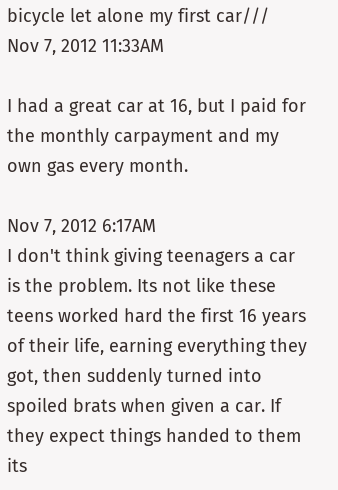bicycle let alone my first car///
Nov 7, 2012 11:33AM

I had a great car at 16, but I paid for the monthly carpayment and my own gas every month.

Nov 7, 2012 6:17AM
I don't think giving teenagers a car is the problem. Its not like these teens worked hard the first 16 years of their life, earning everything they got, then suddenly turned into spoiled brats when given a car. If they expect things handed to them its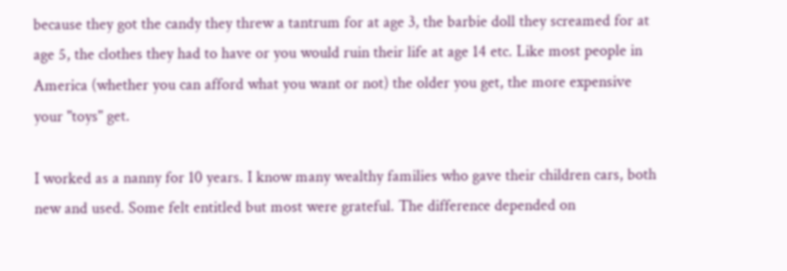because they got the candy they threw a tantrum for at age 3, the barbie doll they screamed for at age 5, the clothes they had to have or you would ruin their life at age 14 etc. Like most people in America (whether you can afford what you want or not) the older you get, the more expensive your "toys" get.

I worked as a nanny for 10 years. I know many wealthy families who gave their children cars, both new and used. Some felt entitled but most were grateful. The difference depended on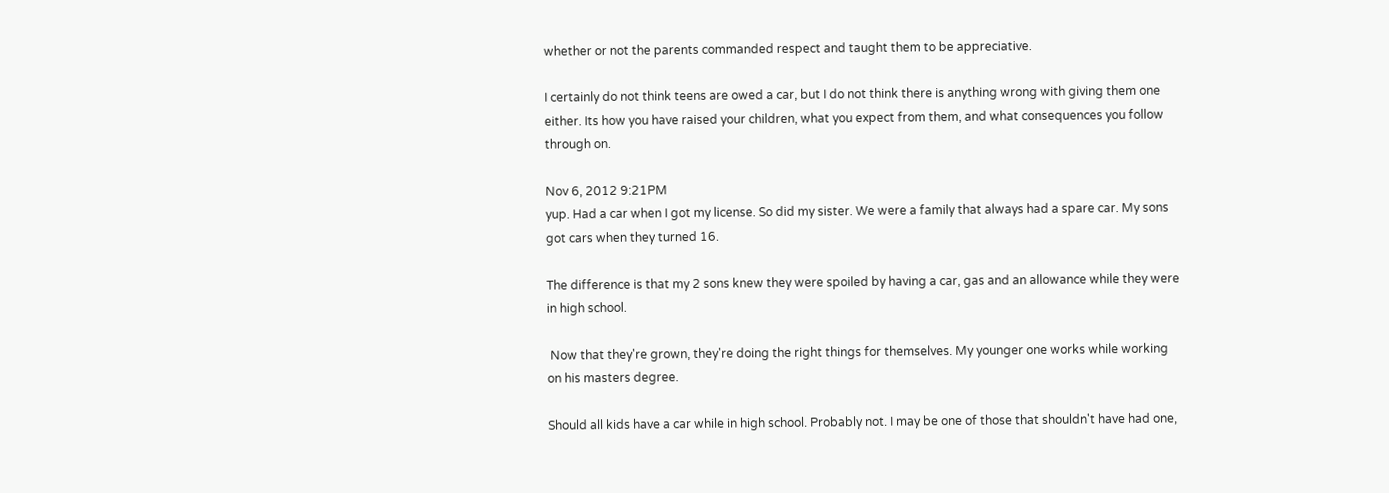whether or not the parents commanded respect and taught them to be appreciative.

I certainly do not think teens are owed a car, but I do not think there is anything wrong with giving them one either. Its how you have raised your children, what you expect from them, and what consequences you follow through on.

Nov 6, 2012 9:21PM
yup. Had a car when I got my license. So did my sister. We were a family that always had a spare car. My sons got cars when they turned 16.

The difference is that my 2 sons knew they were spoiled by having a car, gas and an allowance while they were in high school.

 Now that they're grown, they're doing the right things for themselves. My younger one works while working on his masters degree.

Should all kids have a car while in high school. Probably not. I may be one of those that shouldn't have had one,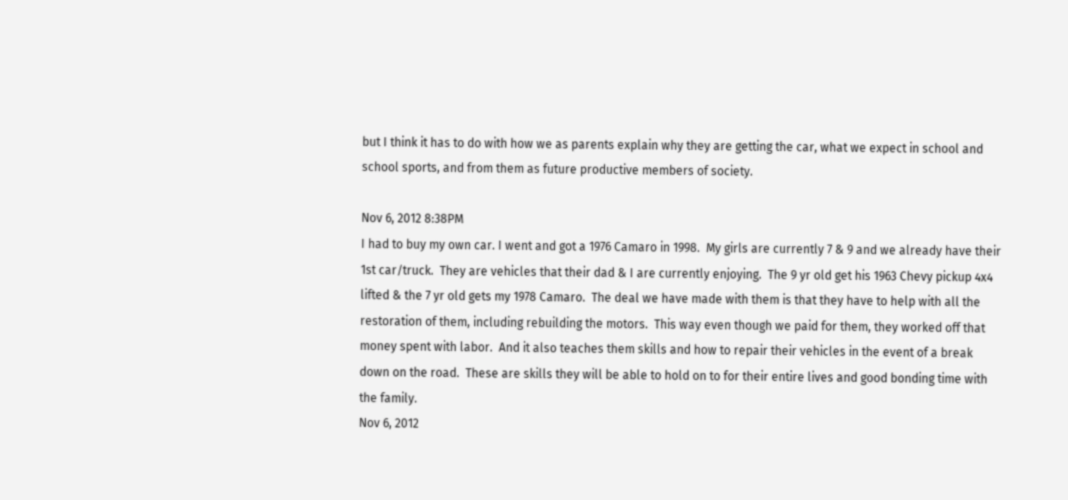but I think it has to do with how we as parents explain why they are getting the car, what we expect in school and school sports, and from them as future productive members of society.

Nov 6, 2012 8:38PM
I had to buy my own car. I went and got a 1976 Camaro in 1998.  My girls are currently 7 & 9 and we already have their 1st car/truck.  They are vehicles that their dad & I are currently enjoying.  The 9 yr old get his 1963 Chevy pickup 4x4 lifted & the 7 yr old gets my 1978 Camaro.  The deal we have made with them is that they have to help with all the restoration of them, including rebuilding the motors.  This way even though we paid for them, they worked off that money spent with labor.  And it also teaches them skills and how to repair their vehicles in the event of a break down on the road.  These are skills they will be able to hold on to for their entire lives and good bonding time with the family.
Nov 6, 2012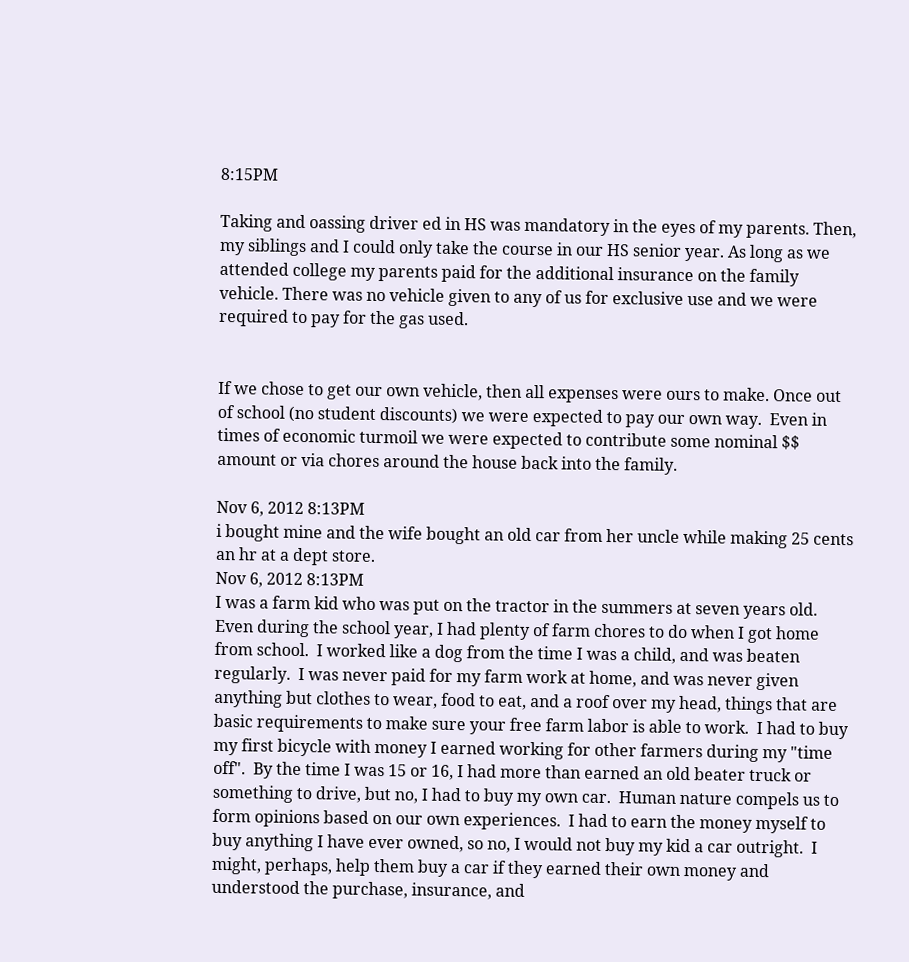8:15PM

Taking and oassing driver ed in HS was mandatory in the eyes of my parents. Then, my siblings and I could only take the course in our HS senior year. As long as we attended college my parents paid for the additional insurance on the family vehicle. There was no vehicle given to any of us for exclusive use and we were required to pay for the gas used.


If we chose to get our own vehicle, then all expenses were ours to make. Once out of school (no student discounts) we were expected to pay our own way.  Even in times of economic turmoil we were expected to contribute some nominal $$ amount or via chores around the house back into the family.

Nov 6, 2012 8:13PM
i bought mine and the wife bought an old car from her uncle while making 25 cents an hr at a dept store.
Nov 6, 2012 8:13PM
I was a farm kid who was put on the tractor in the summers at seven years old.  Even during the school year, I had plenty of farm chores to do when I got home from school.  I worked like a dog from the time I was a child, and was beaten regularly.  I was never paid for my farm work at home, and was never given anything but clothes to wear, food to eat, and a roof over my head, things that are basic requirements to make sure your free farm labor is able to work.  I had to buy my first bicycle with money I earned working for other farmers during my "time off".  By the time I was 15 or 16, I had more than earned an old beater truck or something to drive, but no, I had to buy my own car.  Human nature compels us to form opinions based on our own experiences.  I had to earn the money myself to buy anything I have ever owned, so no, I would not buy my kid a car outright.  I might, perhaps, help them buy a car if they earned their own money and understood the purchase, insurance, and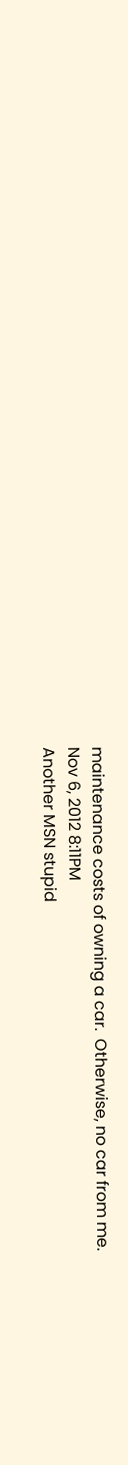maintenance costs of owning a car.  Otherwise, no car from me.
Nov 6, 2012 8:11PM
Another MSN stupid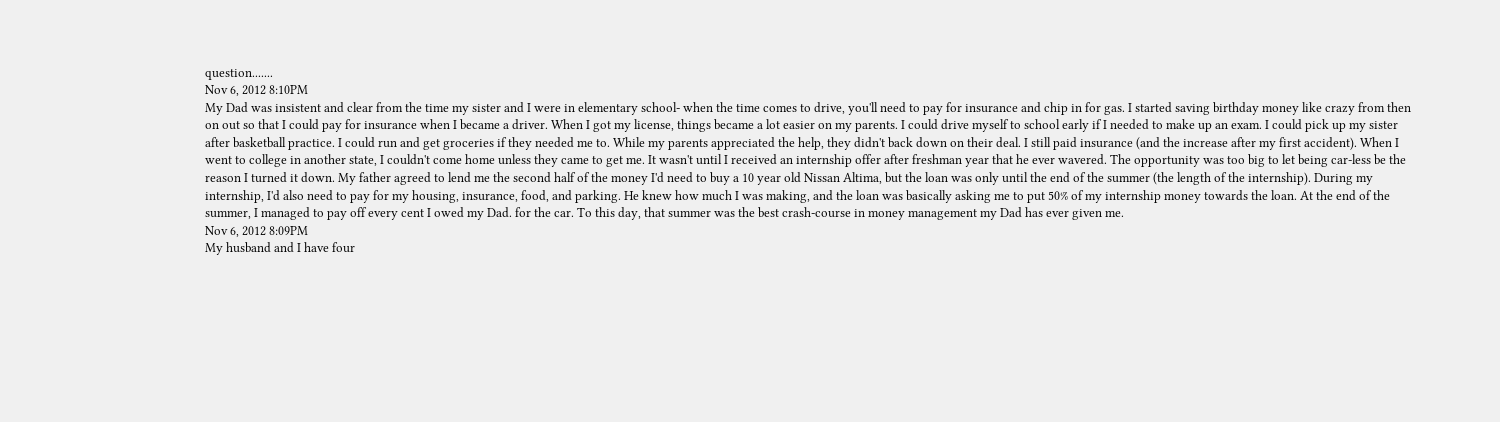question.......
Nov 6, 2012 8:10PM
My Dad was insistent and clear from the time my sister and I were in elementary school- when the time comes to drive, you'll need to pay for insurance and chip in for gas. I started saving birthday money like crazy from then on out so that I could pay for insurance when I became a driver. When I got my license, things became a lot easier on my parents. I could drive myself to school early if I needed to make up an exam. I could pick up my sister after basketball practice. I could run and get groceries if they needed me to. While my parents appreciated the help, they didn't back down on their deal. I still paid insurance (and the increase after my first accident). When I went to college in another state, I couldn't come home unless they came to get me. It wasn't until I received an internship offer after freshman year that he ever wavered. The opportunity was too big to let being car-less be the reason I turned it down. My father agreed to lend me the second half of the money I'd need to buy a 10 year old Nissan Altima, but the loan was only until the end of the summer (the length of the internship). During my internship, I'd also need to pay for my housing, insurance, food, and parking. He knew how much I was making, and the loan was basically asking me to put 50% of my internship money towards the loan. At the end of the summer, I managed to pay off every cent I owed my Dad. for the car. To this day, that summer was the best crash-course in money management my Dad has ever given me.
Nov 6, 2012 8:09PM
My husband and I have four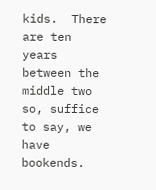kids.  There are ten years between the middle two so, suffice to say, we have bookends.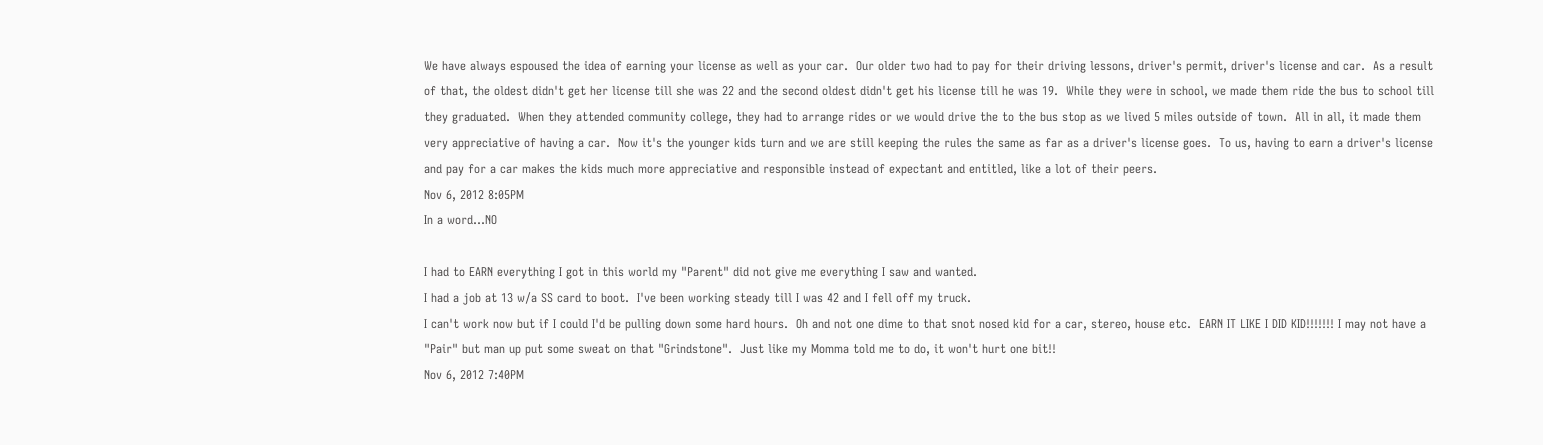We have always espoused the idea of earning your license as well as your car.  Our older two had to pay for their driving lessons, driver's permit, driver's license and car.  As a result of that, the oldest didn't get her license till she was 22 and the second oldest didn't get his license till he was 19.  While they were in school, we made them ride the bus to school till they graduated.  When they attended community college, they had to arrange rides or we would drive the to the bus stop as we lived 5 miles outside of town.  All in all, it made them very appreciative of having a car.  Now it's the younger kids turn and we are still keeping the rules the same as far as a driver's license goes.  To us, having to earn a driver's license and pay for a car makes the kids much more appreciative and responsible instead of expectant and entitled, like a lot of their peers.
Nov 6, 2012 8:05PM
In a word...NO

I had to EARN everything I got in this world my "Parent" did not give me everything I saw and wanted.
I had a job at 13 w/a SS card to boot.  I've been working steady till I was 42 and I fell off my truck.
I can't work now but if I could I'd be pulling down some hard hours.  Oh and not one dime to that snot nosed kid for a car, stereo, house etc.  EARN IT LIKE I DID KID!!!!!!! I may not have a "Pair" but man up put some sweat on that "Grindstone".  Just like my Momma told me to do, it won't hurt one bit!!
Nov 6, 2012 7:40PM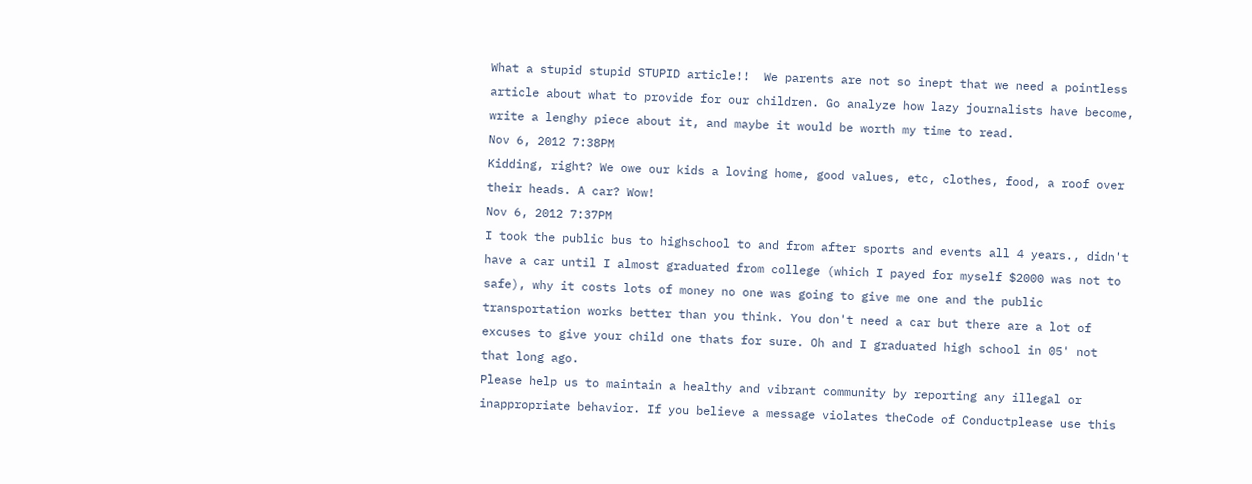What a stupid stupid STUPID article!!  We parents are not so inept that we need a pointless article about what to provide for our children. Go analyze how lazy journalists have become, write a lenghy piece about it, and maybe it would be worth my time to read.
Nov 6, 2012 7:38PM
Kidding, right? We owe our kids a loving home, good values, etc, clothes, food, a roof over their heads. A car? Wow!
Nov 6, 2012 7:37PM
I took the public bus to highschool to and from after sports and events all 4 years., didn't have a car until I almost graduated from college (which I payed for myself $2000 was not to safe), why it costs lots of money no one was going to give me one and the public transportation works better than you think. You don't need a car but there are a lot of excuses to give your child one thats for sure. Oh and I graduated high school in 05' not that long ago.
Please help us to maintain a healthy and vibrant community by reporting any illegal or inappropriate behavior. If you believe a message violates theCode of Conductplease use this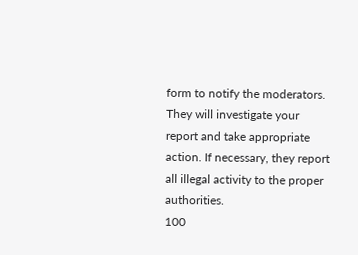form to notify the moderators. They will investigate your report and take appropriate action. If necessary, they report all illegal activity to the proper authorities.
100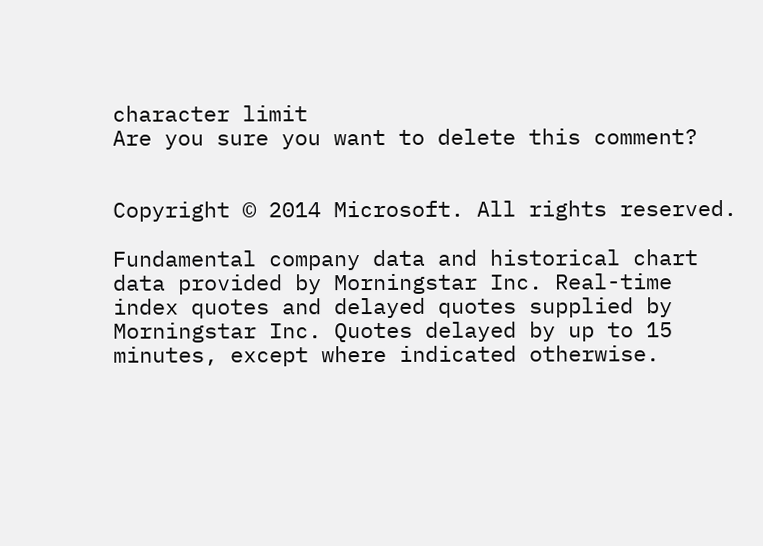character limit
Are you sure you want to delete this comment?


Copyright © 2014 Microsoft. All rights reserved.

Fundamental company data and historical chart data provided by Morningstar Inc. Real-time index quotes and delayed quotes supplied by Morningstar Inc. Quotes delayed by up to 15 minutes, except where indicated otherwise.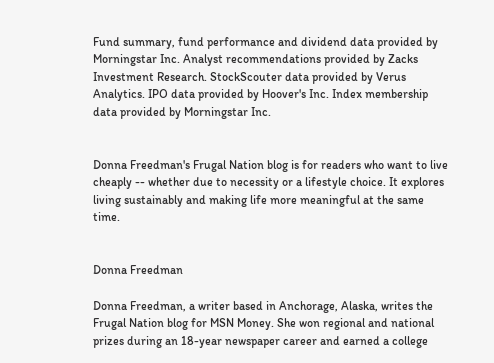Fund summary, fund performance and dividend data provided by Morningstar Inc. Analyst recommendations provided by Zacks Investment Research. StockScouter data provided by Verus Analytics. IPO data provided by Hoover's Inc. Index membership data provided by Morningstar Inc.


Donna Freedman's Frugal Nation blog is for readers who want to live cheaply -- whether due to necessity or a lifestyle choice. It explores living sustainably and making life more meaningful at the same time.


Donna Freedman

Donna Freedman, a writer based in Anchorage, Alaska, writes the Frugal Nation blog for MSN Money. She won regional and national prizes during an 18-year newspaper career and earned a college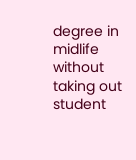degree in midlife without taking out student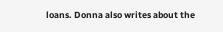loans. Donna also writes about the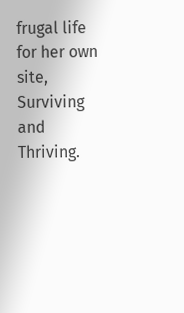frugal life for her own site, Surviving and Thriving.